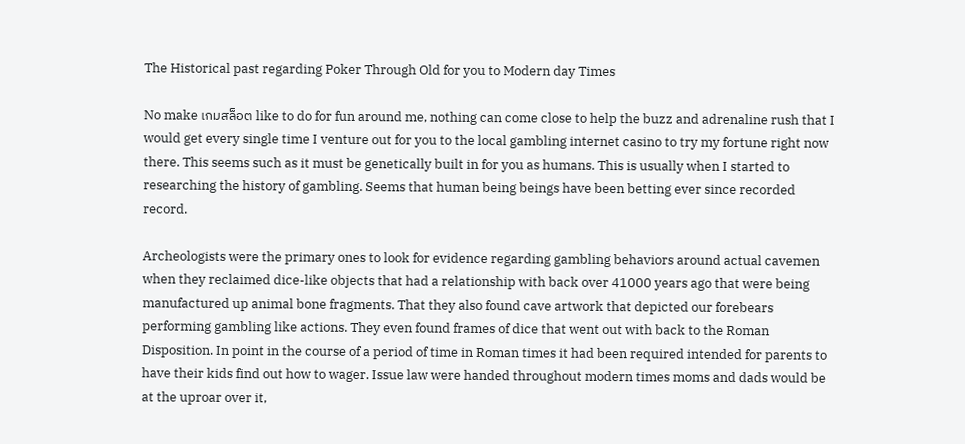The Historical past regarding Poker Through Old for you to Modern day Times

No make เกมสล็อต like to do for fun around me, nothing can come close to help the buzz and adrenaline rush that I would get every single time I venture out for you to the local gambling internet casino to try my fortune right now there. This seems such as it must be genetically built in for you as humans. This is usually when I started to researching the history of gambling. Seems that human being beings have been betting ever since recorded record.

Archeologists were the primary ones to look for evidence regarding gambling behaviors around actual cavemen when they reclaimed dice-like objects that had a relationship with back over 41000 years ago that were being manufactured up animal bone fragments. That they also found cave artwork that depicted our forebears performing gambling like actions. They even found frames of dice that went out with back to the Roman Disposition. In point in the course of a period of time in Roman times it had been required intended for parents to have their kids find out how to wager. Issue law were handed throughout modern times moms and dads would be at the uproar over it,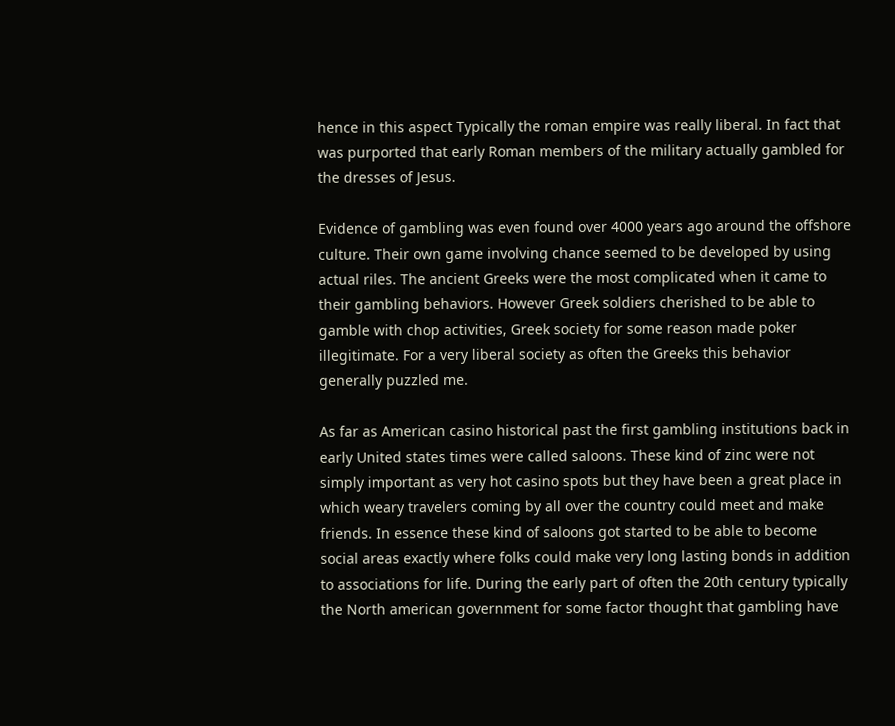hence in this aspect Typically the roman empire was really liberal. In fact that was purported that early Roman members of the military actually gambled for the dresses of Jesus.

Evidence of gambling was even found over 4000 years ago around the offshore culture. Their own game involving chance seemed to be developed by using actual riles. The ancient Greeks were the most complicated when it came to their gambling behaviors. However Greek soldiers cherished to be able to gamble with chop activities, Greek society for some reason made poker illegitimate. For a very liberal society as often the Greeks this behavior generally puzzled me.

As far as American casino historical past the first gambling institutions back in early United states times were called saloons. These kind of zinc were not simply important as very hot casino spots but they have been a great place in which weary travelers coming by all over the country could meet and make friends. In essence these kind of saloons got started to be able to become social areas exactly where folks could make very long lasting bonds in addition to associations for life. During the early part of often the 20th century typically the North american government for some factor thought that gambling have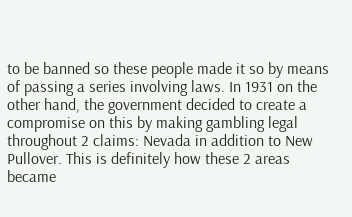to be banned so these people made it so by means of passing a series involving laws. In 1931 on the other hand, the government decided to create a compromise on this by making gambling legal throughout 2 claims: Nevada in addition to New Pullover. This is definitely how these 2 areas became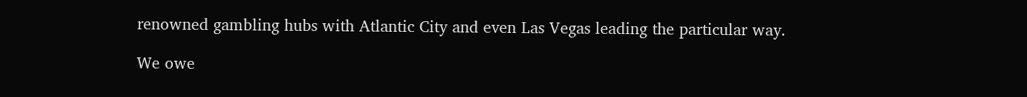renowned gambling hubs with Atlantic City and even Las Vegas leading the particular way.

We owe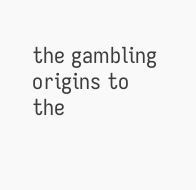the gambling origins to the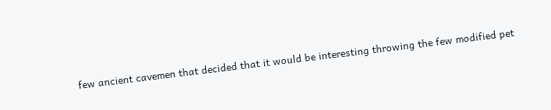few ancient cavemen that decided that it would be interesting throwing the few modified pet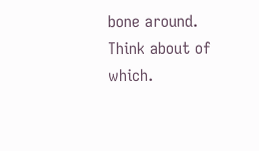bone around. Think about of which.